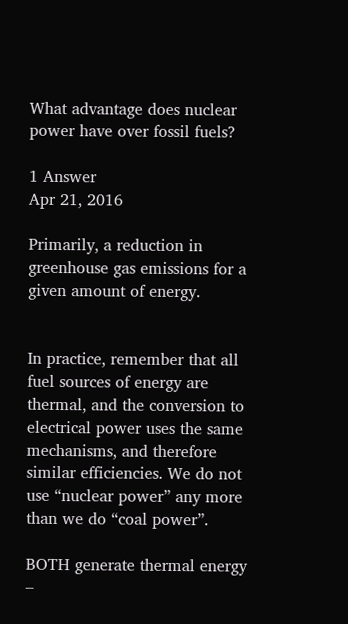What advantage does nuclear power have over fossil fuels?

1 Answer
Apr 21, 2016

Primarily, a reduction in greenhouse gas emissions for a given amount of energy.


In practice, remember that all fuel sources of energy are thermal, and the conversion to electrical power uses the same mechanisms, and therefore similar efficiencies. We do not use “nuclear power” any more than we do “coal power”.

BOTH generate thermal energy –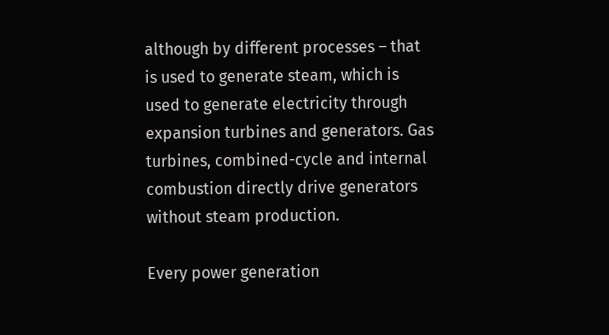although by different processes – that is used to generate steam, which is used to generate electricity through expansion turbines and generators. Gas turbines, combined-cycle and internal combustion directly drive generators without steam production.

Every power generation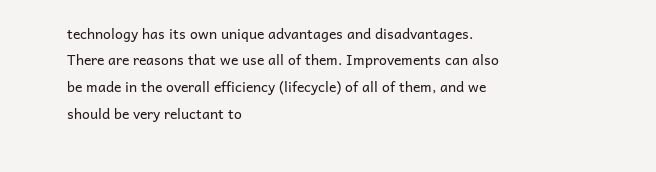technology has its own unique advantages and disadvantages. There are reasons that we use all of them. Improvements can also be made in the overall efficiency (lifecycle) of all of them, and we should be very reluctant to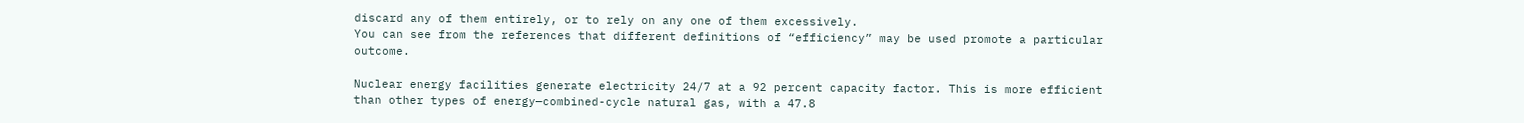discard any of them entirely, or to rely on any one of them excessively.
You can see from the references that different definitions of “efficiency” may be used promote a particular outcome.

Nuclear energy facilities generate electricity 24/7 at a 92 percent capacity factor. This is more efficient than other types of energy—combined-cycle natural gas, with a 47.8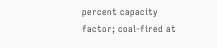percent capacity factor; coal-fired at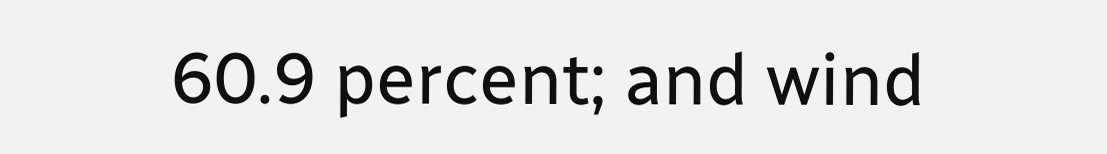60.9 percent; and wind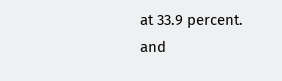at 33.9 percent.
and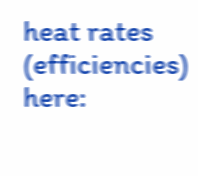heat rates (efficiencies) here: